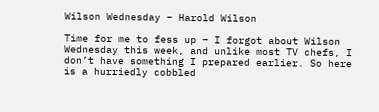Wilson Wednesday – Harold Wilson

Time for me to fess up – I forgot about Wilson Wednesday this week, and unlike most TV chefs, I don’t have something I prepared earlier. So here is a hurriedly cobbled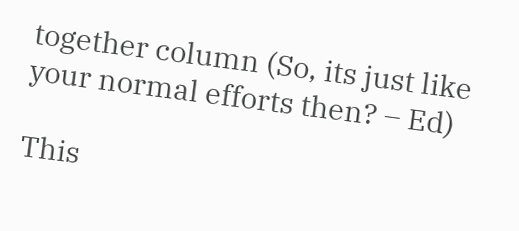together column (So, its just like your normal efforts then? – Ed)

This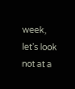week, let’s look not at a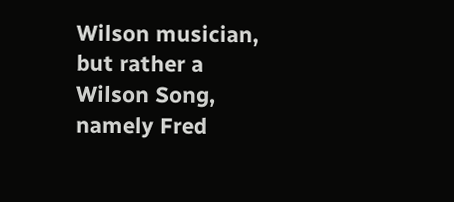Wilson musician, but rather a Wilson Song, namely Fred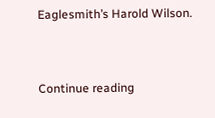Eaglesmith’s Harold Wilson.


Continue reading